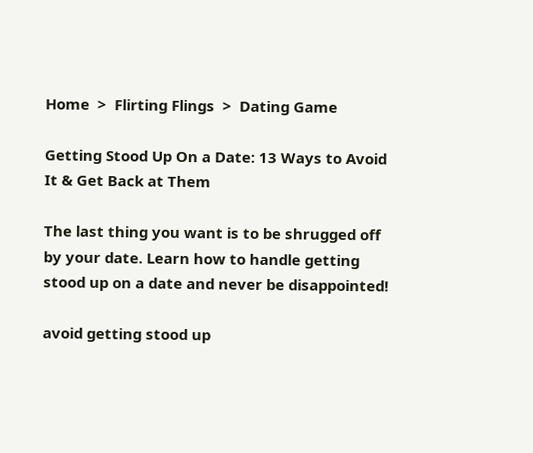Home  >  Flirting Flings  >  Dating Game

Getting Stood Up On a Date: 13 Ways to Avoid It & Get Back at Them

The last thing you want is to be shrugged off by your date. Learn how to handle getting stood up on a date and never be disappointed!

avoid getting stood up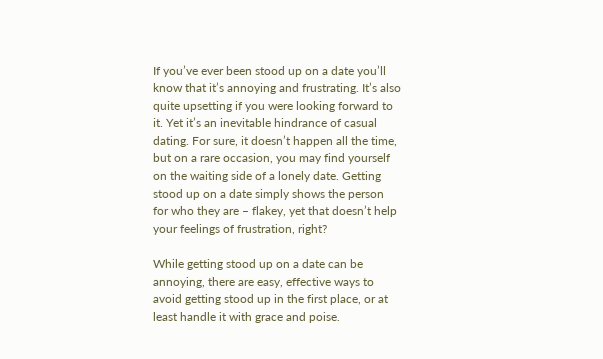If you’ve ever been stood up on a date you’ll know that it’s annoying and frustrating. It’s also quite upsetting if you were looking forward to it. Yet it’s an inevitable hindrance of casual dating. For sure, it doesn’t happen all the time, but on a rare occasion, you may find yourself on the waiting side of a lonely date. Getting stood up on a date simply shows the person for who they are – flakey, yet that doesn’t help your feelings of frustration, right?

While getting stood up on a date can be annoying, there are easy, effective ways to avoid getting stood up in the first place, or at least handle it with grace and poise.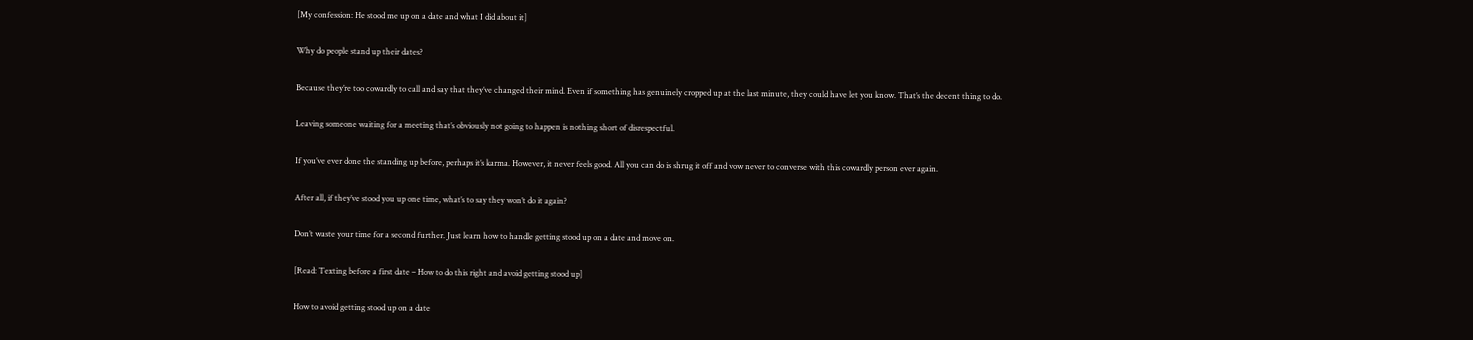[My confession: He stood me up on a date and what I did about it]

Why do people stand up their dates?

Because they’re too cowardly to call and say that they’ve changed their mind. Even if something has genuinely cropped up at the last minute, they could have let you know. That’s the decent thing to do.

Leaving someone waiting for a meeting that’s obviously not going to happen is nothing short of disrespectful.

If you’ve ever done the standing up before, perhaps it’s karma. However, it never feels good. All you can do is shrug it off and vow never to converse with this cowardly person ever again.

After all, if they’ve stood you up one time, what’s to say they won’t do it again?

Don’t waste your time for a second further. Just learn how to handle getting stood up on a date and move on.

[Read: Texting before a first date – How to do this right and avoid getting stood up]

How to avoid getting stood up on a date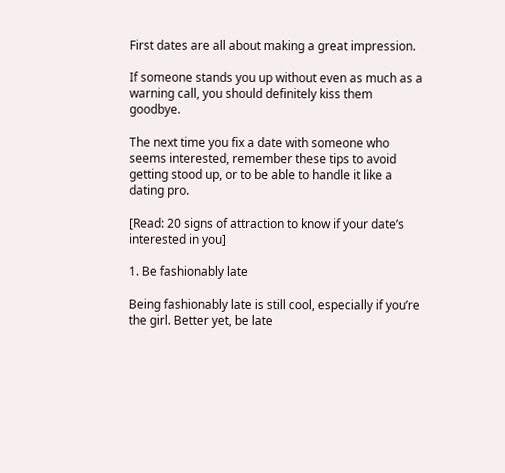First dates are all about making a great impression.

If someone stands you up without even as much as a warning call, you should definitely kiss them goodbye.

The next time you fix a date with someone who seems interested, remember these tips to avoid getting stood up, or to be able to handle it like a dating pro.

[Read: 20 signs of attraction to know if your date’s interested in you]

1. Be fashionably late

Being fashionably late is still cool, especially if you’re the girl. Better yet, be late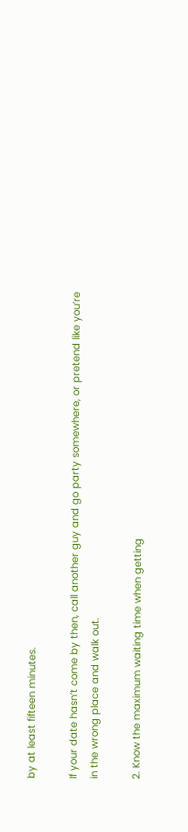by at least fifteen minutes.

If your date hasn’t come by then, call another guy and go party somewhere, or pretend like you’re in the wrong place and walk out.

2. Know the maximum waiting time when getting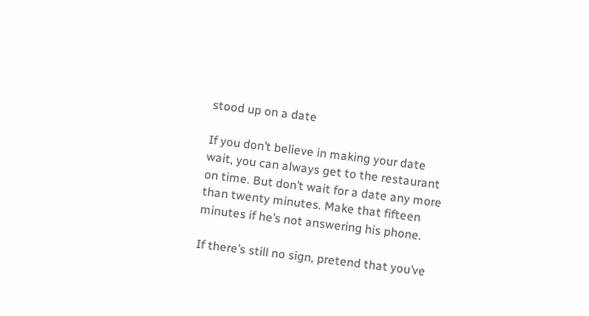stood up on a date

If you don’t believe in making your date wait, you can always get to the restaurant on time. But don’t wait for a date any more than twenty minutes. Make that fifteen minutes if he’s not answering his phone.

If there’s still no sign, pretend that you’ve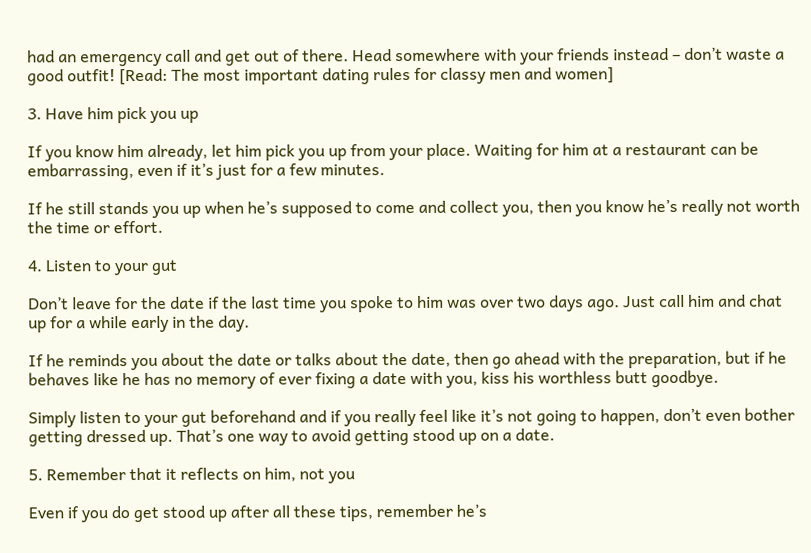had an emergency call and get out of there. Head somewhere with your friends instead – don’t waste a good outfit! [Read: The most important dating rules for classy men and women]

3. Have him pick you up

If you know him already, let him pick you up from your place. Waiting for him at a restaurant can be embarrassing, even if it’s just for a few minutes.

If he still stands you up when he’s supposed to come and collect you, then you know he’s really not worth the time or effort.

4. Listen to your gut

Don’t leave for the date if the last time you spoke to him was over two days ago. Just call him and chat up for a while early in the day.

If he reminds you about the date or talks about the date, then go ahead with the preparation, but if he behaves like he has no memory of ever fixing a date with you, kiss his worthless butt goodbye.

Simply listen to your gut beforehand and if you really feel like it’s not going to happen, don’t even bother getting dressed up. That’s one way to avoid getting stood up on a date.

5. Remember that it reflects on him, not you

Even if you do get stood up after all these tips, remember he’s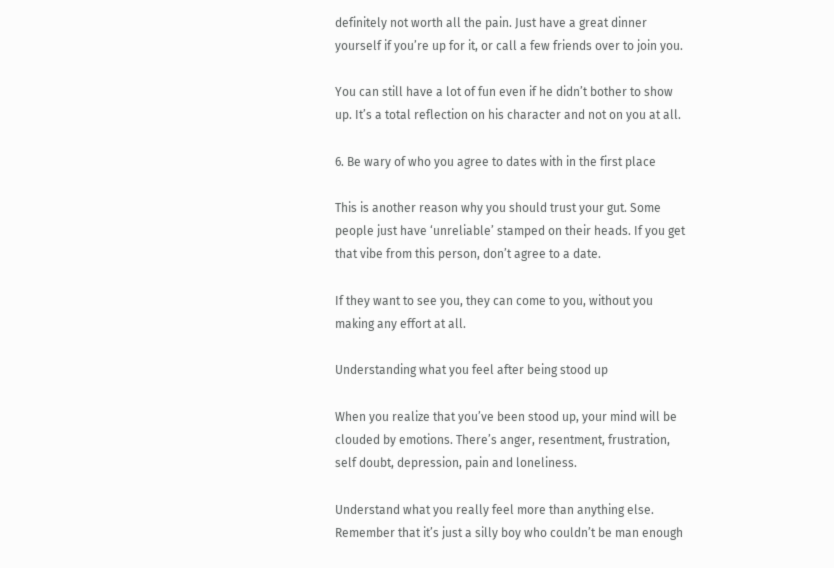definitely not worth all the pain. Just have a great dinner yourself if you’re up for it, or call a few friends over to join you.

You can still have a lot of fun even if he didn’t bother to show up. It’s a total reflection on his character and not on you at all.

6. Be wary of who you agree to dates with in the first place

This is another reason why you should trust your gut. Some people just have ‘unreliable’ stamped on their heads. If you get that vibe from this person, don’t agree to a date.

If they want to see you, they can come to you, without you making any effort at all.

Understanding what you feel after being stood up

When you realize that you’ve been stood up, your mind will be clouded by emotions. There’s anger, resentment, frustration, self doubt, depression, pain and loneliness.

Understand what you really feel more than anything else. Remember that it’s just a silly boy who couldn’t be man enough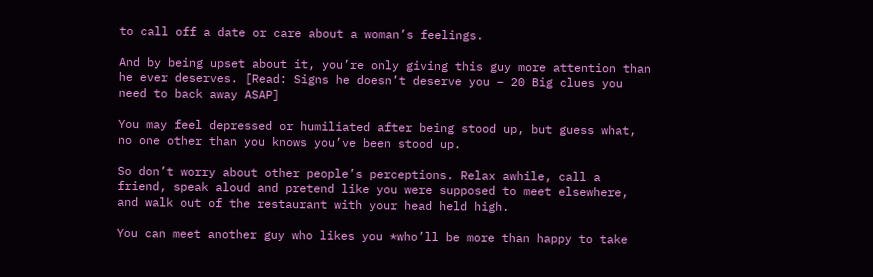to call off a date or care about a woman’s feelings.

And by being upset about it, you’re only giving this guy more attention than he ever deserves. [Read: Signs he doesn’t deserve you – 20 Big clues you need to back away ASAP]

You may feel depressed or humiliated after being stood up, but guess what, no one other than you knows you’ve been stood up.

So don’t worry about other people’s perceptions. Relax awhile, call a friend, speak aloud and pretend like you were supposed to meet elsewhere, and walk out of the restaurant with your head held high.

You can meet another guy who likes you *who’ll be more than happy to take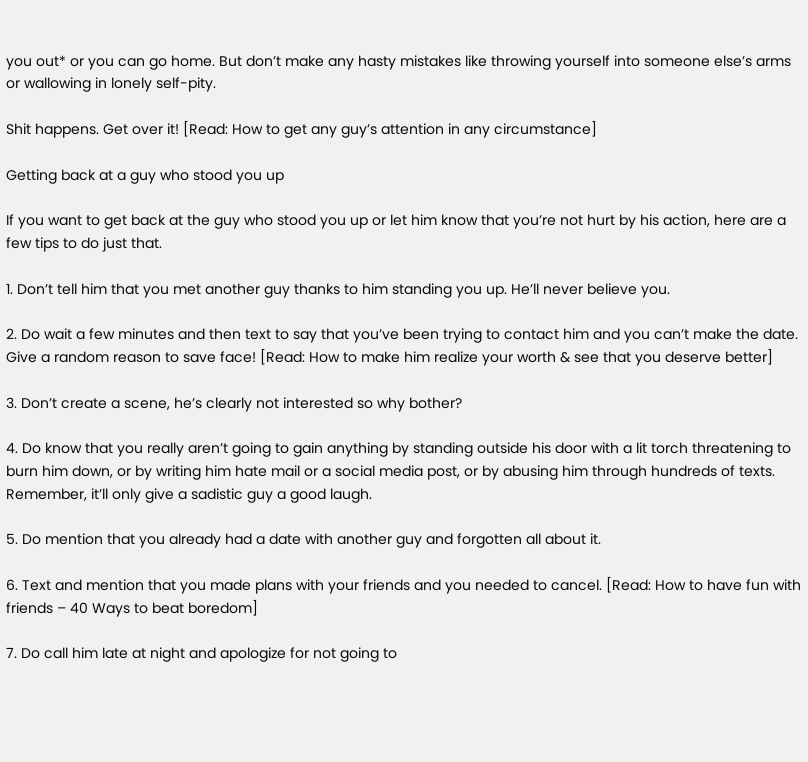you out* or you can go home. But don’t make any hasty mistakes like throwing yourself into someone else’s arms or wallowing in lonely self-pity.

Shit happens. Get over it! [Read: How to get any guy’s attention in any circumstance]

Getting back at a guy who stood you up

If you want to get back at the guy who stood you up or let him know that you’re not hurt by his action, here are a few tips to do just that.

1. Don’t tell him that you met another guy thanks to him standing you up. He’ll never believe you.

2. Do wait a few minutes and then text to say that you’ve been trying to contact him and you can’t make the date. Give a random reason to save face! [Read: How to make him realize your worth & see that you deserve better]

3. Don’t create a scene, he’s clearly not interested so why bother?

4. Do know that you really aren’t going to gain anything by standing outside his door with a lit torch threatening to burn him down, or by writing him hate mail or a social media post, or by abusing him through hundreds of texts. Remember, it’ll only give a sadistic guy a good laugh.

5. Do mention that you already had a date with another guy and forgotten all about it.

6. Text and mention that you made plans with your friends and you needed to cancel. [Read: How to have fun with friends – 40 Ways to beat boredom]

7. Do call him late at night and apologize for not going to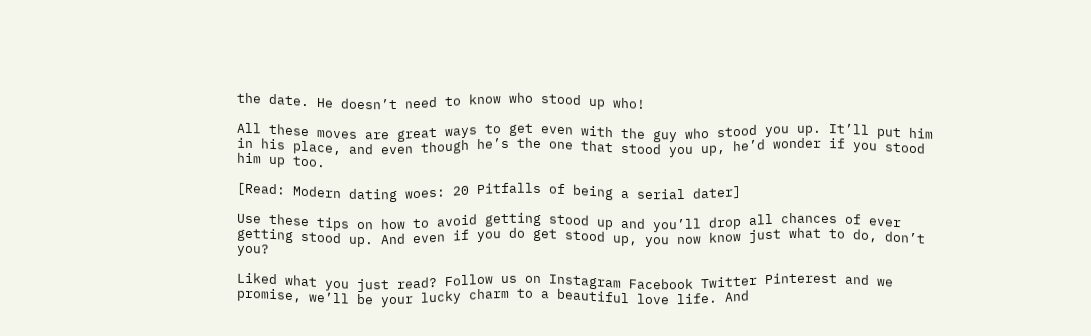the date. He doesn’t need to know who stood up who!

All these moves are great ways to get even with the guy who stood you up. It’ll put him in his place, and even though he’s the one that stood you up, he’d wonder if you stood him up too.

[Read: Modern dating woes: 20 Pitfalls of being a serial dater]

Use these tips on how to avoid getting stood up and you’ll drop all chances of ever getting stood up. And even if you do get stood up, you now know just what to do, don’t you?

Liked what you just read? Follow us on Instagram Facebook Twitter Pinterest and we promise, we’ll be your lucky charm to a beautiful love life. And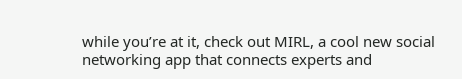while you’re at it, check out MIRL, a cool new social networking app that connects experts and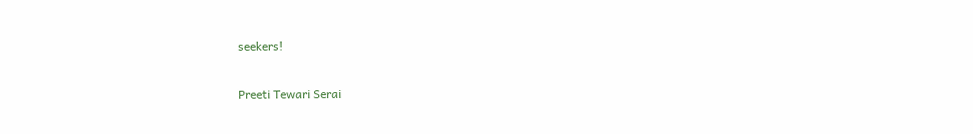seekers!

Preeti Tewari Serai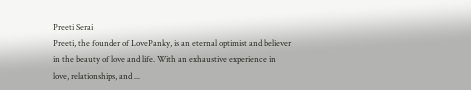Preeti Serai
Preeti, the founder of LovePanky, is an eternal optimist and believer in the beauty of love and life. With an exhaustive experience in love, relationships, and ...